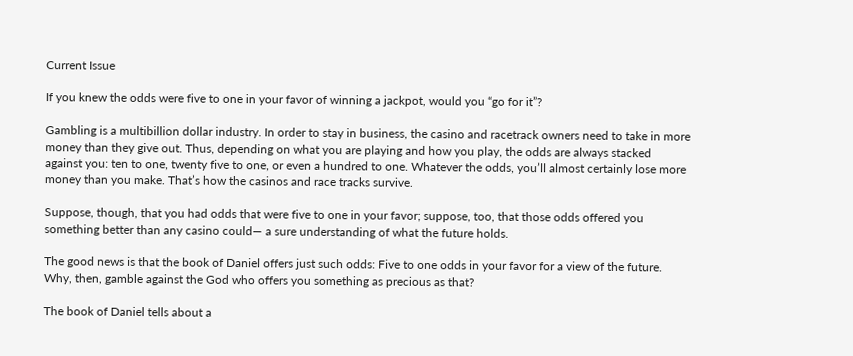Current Issue

If you knew the odds were five to one in your favor of winning a jackpot, would you “go for it”?

Gambling is a multibillion dollar industry. In order to stay in business, the casino and racetrack owners need to take in more money than they give out. Thus, depending on what you are playing and how you play, the odds are always stacked against you: ten to one, twenty five to one, or even a hundred to one. Whatever the odds, you’ll almost certainly lose more money than you make. That’s how the casinos and race tracks survive.

Suppose, though, that you had odds that were five to one in your favor; suppose, too, that those odds offered you something better than any casino could— a sure understanding of what the future holds.

The good news is that the book of Daniel offers just such odds: Five to one odds in your favor for a view of the future. Why, then, gamble against the God who offers you something as precious as that?

The book of Daniel tells about a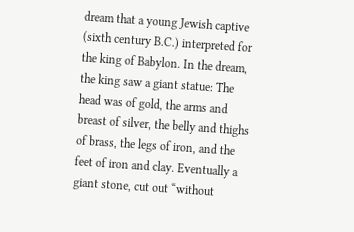dream that a young Jewish captive (sixth century B.C.) interpreted for the king of Babylon. In the dream, the king saw a giant statue: The head was of gold, the arms and breast of silver, the belly and thighs of brass, the legs of iron, and the feet of iron and clay. Eventually a giant stone, cut out “without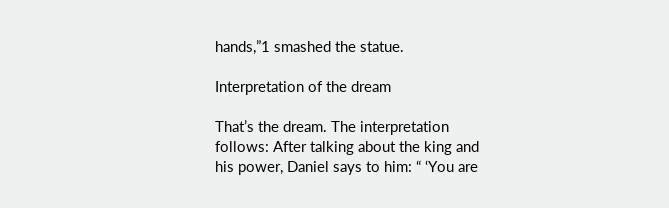hands,”1 smashed the statue.

Interpretation of the dream

That’s the dream. The interpretation follows: After talking about the king and his power, Daniel says to him: “ ‘You are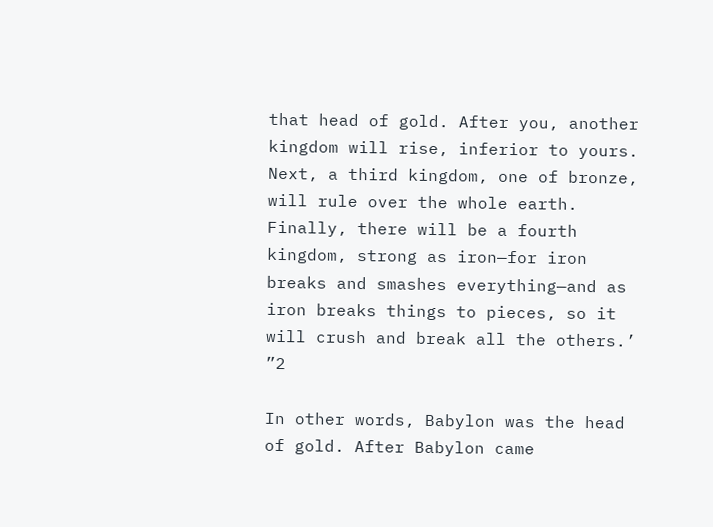that head of gold. After you, another kingdom will rise, inferior to yours. Next, a third kingdom, one of bronze, will rule over the whole earth. Finally, there will be a fourth kingdom, strong as iron—for iron breaks and smashes everything—and as iron breaks things to pieces, so it will crush and break all the others.’ ”2

In other words, Babylon was the head of gold. After Babylon came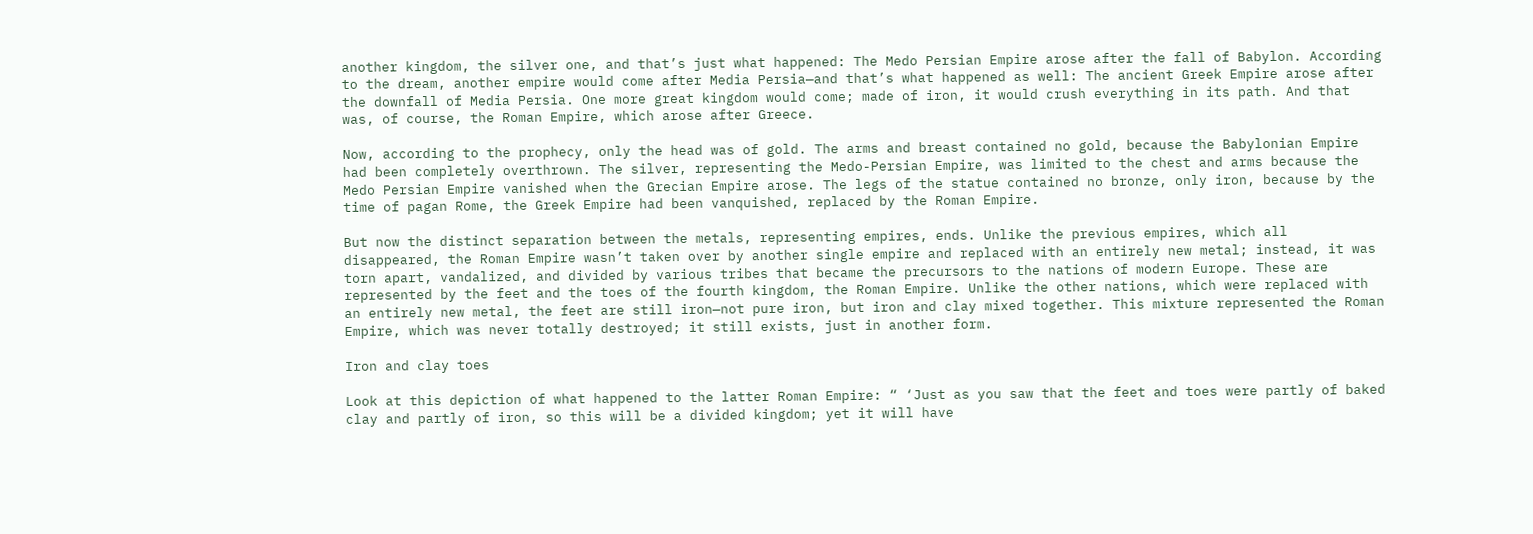another kingdom, the silver one, and that’s just what happened: The Medo Persian Empire arose after the fall of Babylon. According to the dream, another empire would come after Media Persia—and that’s what happened as well: The ancient Greek Empire arose after the downfall of Media Persia. One more great kingdom would come; made of iron, it would crush everything in its path. And that was, of course, the Roman Empire, which arose after Greece.

Now, according to the prophecy, only the head was of gold. The arms and breast contained no gold, because the Babylonian Empire had been completely overthrown. The silver, representing the Medo-Persian Empire, was limited to the chest and arms because the Medo Persian Empire vanished when the Grecian Empire arose. The legs of the statue contained no bronze, only iron, because by the time of pagan Rome, the Greek Empire had been vanquished, replaced by the Roman Empire.

But now the distinct separation between the metals, representing empires, ends. Unlike the previous empires, which all disappeared, the Roman Empire wasn’t taken over by another single empire and replaced with an entirely new metal; instead, it was torn apart, vandalized, and divided by various tribes that became the precursors to the nations of modern Europe. These are represented by the feet and the toes of the fourth kingdom, the Roman Empire. Unlike the other nations, which were replaced with an entirely new metal, the feet are still iron—not pure iron, but iron and clay mixed together. This mixture represented the Roman Empire, which was never totally destroyed; it still exists, just in another form.

Iron and clay toes

Look at this depiction of what happened to the latter Roman Empire: “ ‘Just as you saw that the feet and toes were partly of baked clay and partly of iron, so this will be a divided kingdom; yet it will have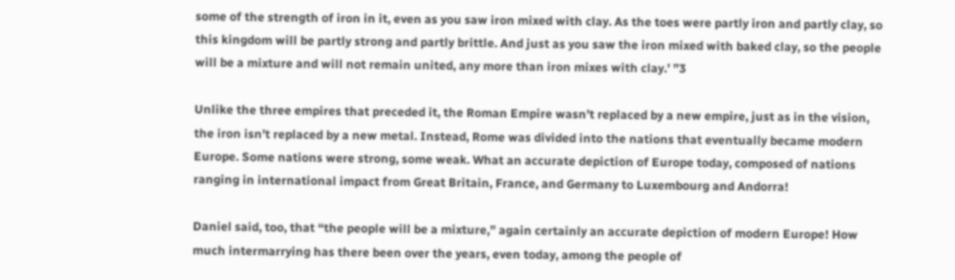some of the strength of iron in it, even as you saw iron mixed with clay. As the toes were partly iron and partly clay, so this kingdom will be partly strong and partly brittle. And just as you saw the iron mixed with baked clay, so the people will be a mixture and will not remain united, any more than iron mixes with clay.’ ”3

Unlike the three empires that preceded it, the Roman Empire wasn’t replaced by a new empire, just as in the vision, the iron isn’t replaced by a new metal. Instead, Rome was divided into the nations that eventually became modern Europe. Some nations were strong, some weak. What an accurate depiction of Europe today, composed of nations ranging in international impact from Great Britain, France, and Germany to Luxembourg and Andorra!

Daniel said, too, that “the people will be a mixture,” again certainly an accurate depiction of modern Europe! How much intermarrying has there been over the years, even today, among the people of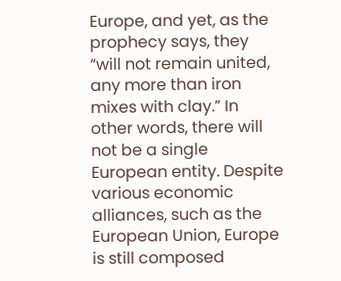Europe, and yet, as the prophecy says, they “will not remain united, any more than iron mixes with clay.” In other words, there will not be a single European entity. Despite various economic alliances, such as the European Union, Europe is still composed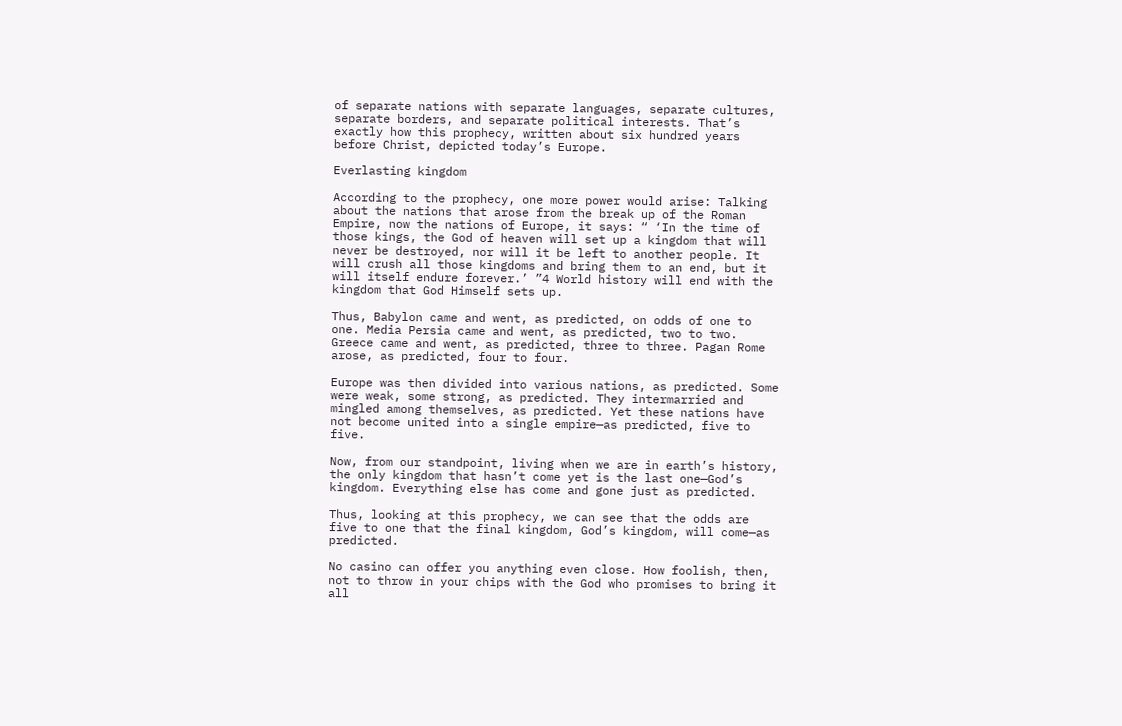of separate nations with separate languages, separate cultures, separate borders, and separate political interests. That’s exactly how this prophecy, written about six hundred years before Christ, depicted today’s Europe.

Everlasting kingdom

According to the prophecy, one more power would arise: Talking about the nations that arose from the break up of the Roman Empire, now the nations of Europe, it says: “ ‘In the time of those kings, the God of heaven will set up a kingdom that will never be destroyed, nor will it be left to another people. It will crush all those kingdoms and bring them to an end, but it will itself endure forever.’ ”4 World history will end with the kingdom that God Himself sets up.

Thus, Babylon came and went, as predicted, on odds of one to one. Media Persia came and went, as predicted, two to two. Greece came and went, as predicted, three to three. Pagan Rome arose, as predicted, four to four.

Europe was then divided into various nations, as predicted. Some were weak, some strong, as predicted. They intermarried and mingled among themselves, as predicted. Yet these nations have not become united into a single empire—as predicted, five to five.

Now, from our standpoint, living when we are in earth’s history, the only kingdom that hasn’t come yet is the last one—God’s kingdom. Everything else has come and gone just as predicted.

Thus, looking at this prophecy, we can see that the odds are five to one that the final kingdom, God’s kingdom, will come—as predicted.

No casino can offer you anything even close. How foolish, then, not to throw in your chips with the God who promises to bring it all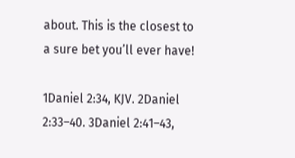about. This is the closest to a sure bet you’ll ever have!

1Daniel 2:34, KJV. 2Daniel 2:33–40. 3Daniel 2:41–43,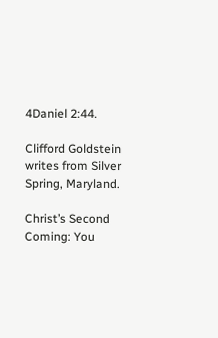4Daniel 2:44.

Clifford Goldstein writes from Silver Spring, Maryland.

Christ’s Second Coming: You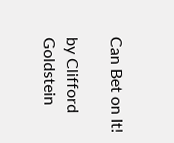Can Bet on It!

by Clifford Goldstein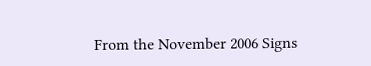From the November 2006 Signs